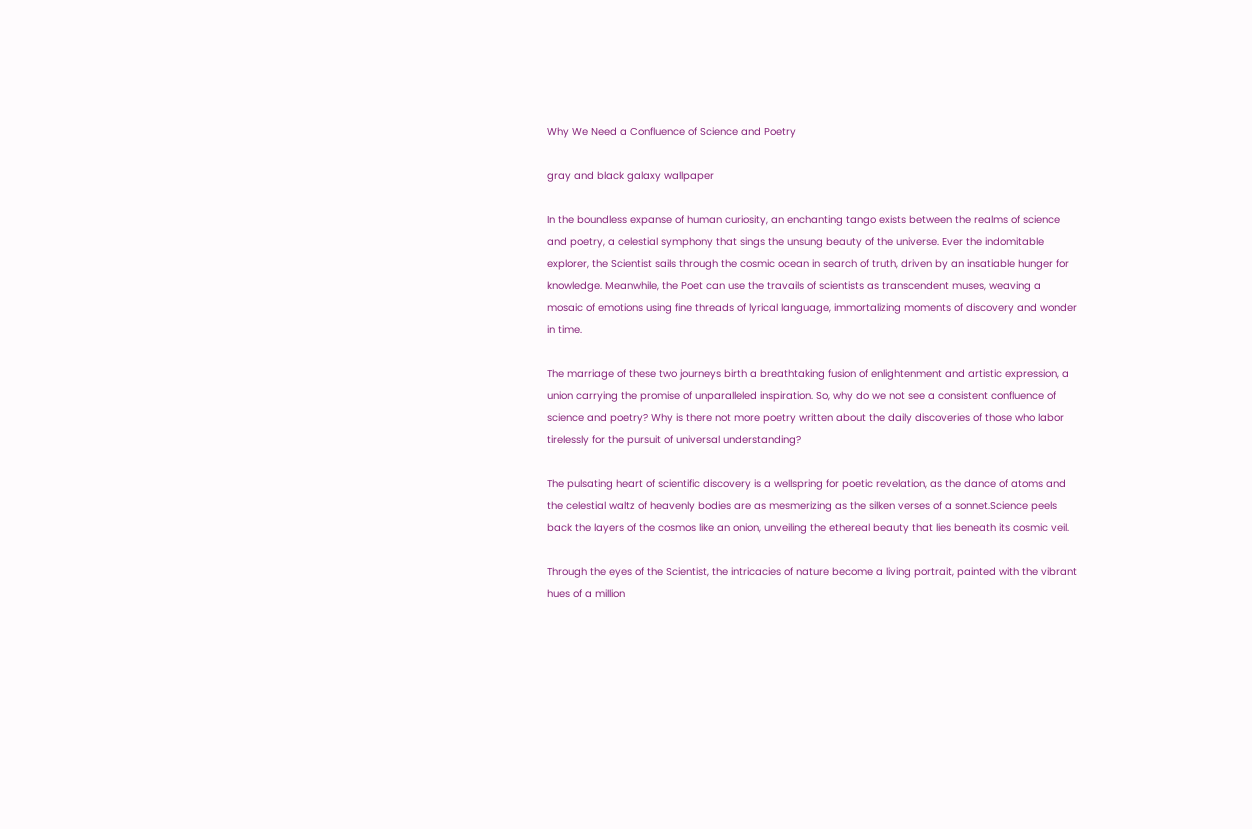Why We Need a Confluence of Science and Poetry

gray and black galaxy wallpaper

In the boundless expanse of human curiosity, an enchanting tango exists between the realms of science and poetry, a celestial symphony that sings the unsung beauty of the universe. Ever the indomitable explorer, the Scientist sails through the cosmic ocean in search of truth, driven by an insatiable hunger for knowledge. Meanwhile, the Poet can use the travails of scientists as transcendent muses, weaving a mosaic of emotions using fine threads of lyrical language, immortalizing moments of discovery and wonder in time.

The marriage of these two journeys birth a breathtaking fusion of enlightenment and artistic expression, a union carrying the promise of unparalleled inspiration. So, why do we not see a consistent confluence of science and poetry? Why is there not more poetry written about the daily discoveries of those who labor tirelessly for the pursuit of universal understanding?

The pulsating heart of scientific discovery is a wellspring for poetic revelation, as the dance of atoms and the celestial waltz of heavenly bodies are as mesmerizing as the silken verses of a sonnet.Science peels back the layers of the cosmos like an onion, unveiling the ethereal beauty that lies beneath its cosmic veil.

Through the eyes of the Scientist, the intricacies of nature become a living portrait, painted with the vibrant hues of a million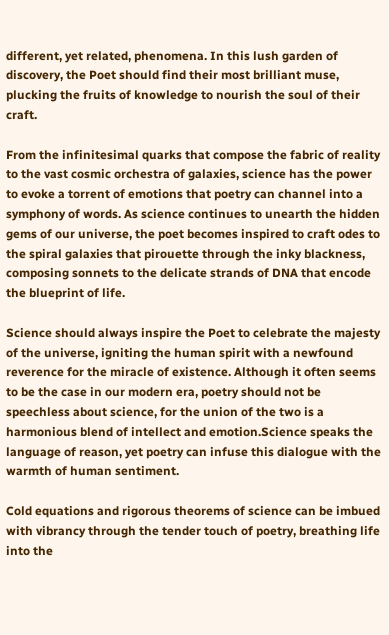different, yet related, phenomena. In this lush garden of discovery, the Poet should find their most brilliant muse, plucking the fruits of knowledge to nourish the soul of their craft.

From the infinitesimal quarks that compose the fabric of reality to the vast cosmic orchestra of galaxies, science has the power to evoke a torrent of emotions that poetry can channel into a symphony of words. As science continues to unearth the hidden gems of our universe, the poet becomes inspired to craft odes to the spiral galaxies that pirouette through the inky blackness, composing sonnets to the delicate strands of DNA that encode the blueprint of life.

Science should always inspire the Poet to celebrate the majesty of the universe, igniting the human spirit with a newfound reverence for the miracle of existence. Although it often seems to be the case in our modern era, poetry should not be speechless about science, for the union of the two is a harmonious blend of intellect and emotion.Science speaks the language of reason, yet poetry can infuse this dialogue with the warmth of human sentiment.

Cold equations and rigorous theorems of science can be imbued with vibrancy through the tender touch of poetry, breathing life into the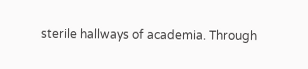sterile hallways of academia. Through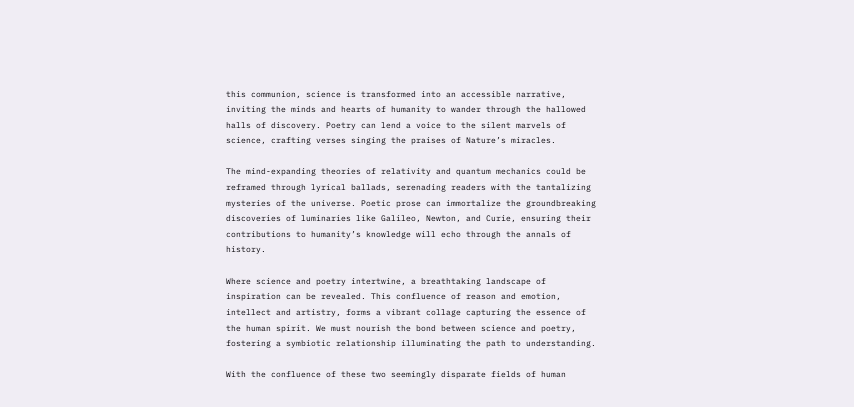this communion, science is transformed into an accessible narrative, inviting the minds and hearts of humanity to wander through the hallowed halls of discovery. Poetry can lend a voice to the silent marvels of science, crafting verses singing the praises of Nature’s miracles.

The mind-expanding theories of relativity and quantum mechanics could be reframed through lyrical ballads, serenading readers with the tantalizing mysteries of the universe. Poetic prose can immortalize the groundbreaking discoveries of luminaries like Galileo, Newton, and Curie, ensuring their contributions to humanity’s knowledge will echo through the annals of history.

Where science and poetry intertwine, a breathtaking landscape of inspiration can be revealed. This confluence of reason and emotion, intellect and artistry, forms a vibrant collage capturing the essence of the human spirit. We must nourish the bond between science and poetry, fostering a symbiotic relationship illuminating the path to understanding.

With the confluence of these two seemingly disparate fields of human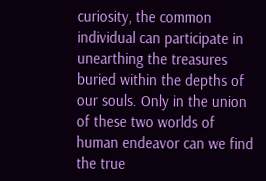curiosity, the common individual can participate in unearthing the treasures buried within the depths of our souls. Only in the union of these two worlds of human endeavor can we find the true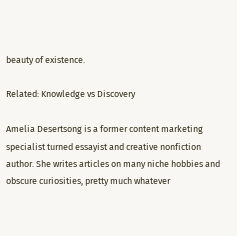beauty of existence.

Related: Knowledge vs Discovery

Amelia Desertsong is a former content marketing specialist turned essayist and creative nonfiction author. She writes articles on many niche hobbies and obscure curiosities, pretty much whatever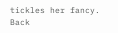tickles her fancy.
Back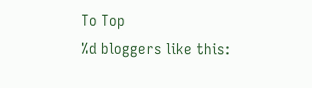To Top
%d bloggers like this: